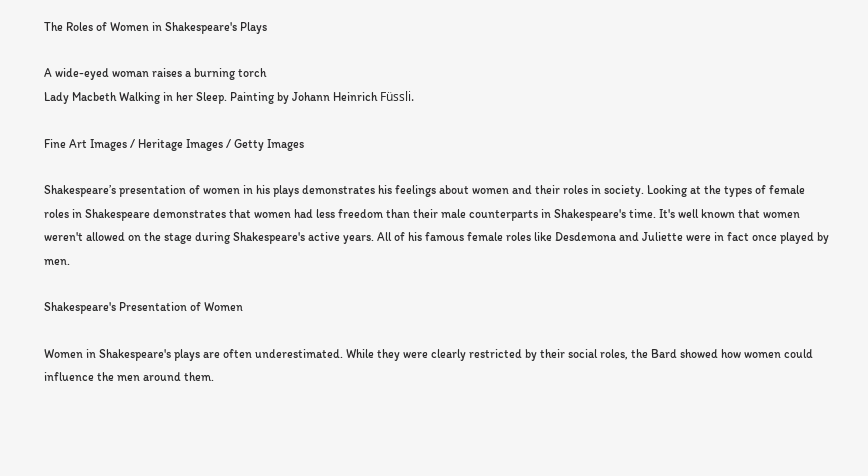The Roles of Women in Shakespeare's Plays

A wide-eyed woman raises a burning torch
Lady Macbeth Walking in her Sleep. Painting by Johann Heinrich Füssli.

Fine Art Images / Heritage Images / Getty Images

Shakespeare’s presentation of women in his plays demonstrates his feelings about women and their roles in society. Looking at the types of female roles in Shakespeare demonstrates that women had less freedom than their male counterparts in Shakespeare's time. It's well known that women weren't allowed on the stage during Shakespeare's active years. All of his famous female roles like Desdemona and Juliette were in fact once played by men.

Shakespeare's Presentation of Women

Women in Shakespeare's plays are often underestimated. While they were clearly restricted by their social roles, the Bard showed how women could influence the men around them.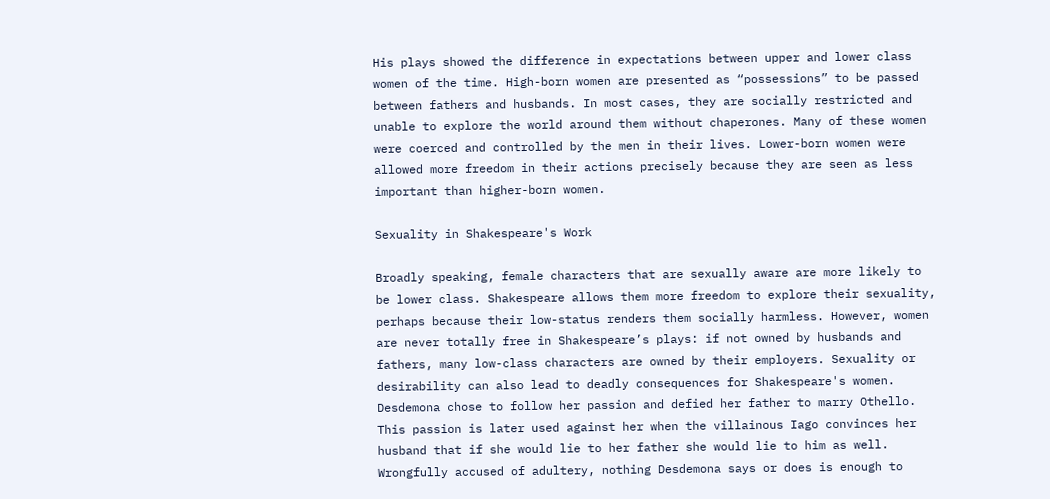His plays showed the difference in expectations between upper and lower class women of the time. High-born women are presented as “possessions” to be passed between fathers and husbands. In most cases, they are socially restricted and unable to explore the world around them without chaperones. Many of these women were coerced and controlled by the men in their lives. Lower-born women were allowed more freedom in their actions precisely because they are seen as less important than higher-born women.

Sexuality in Shakespeare's Work

Broadly speaking, female characters that are sexually aware are more likely to be lower class. Shakespeare allows them more freedom to explore their sexuality, perhaps because their low-status renders them socially harmless. However, women are never totally free in Shakespeare’s plays: if not owned by husbands and fathers, many low-class characters are owned by their employers. Sexuality or desirability can also lead to deadly consequences for Shakespeare's women. Desdemona chose to follow her passion and defied her father to marry Othello. This passion is later used against her when the villainous Iago convinces her husband that if she would lie to her father she would lie to him as well. Wrongfully accused of adultery, nothing Desdemona says or does is enough to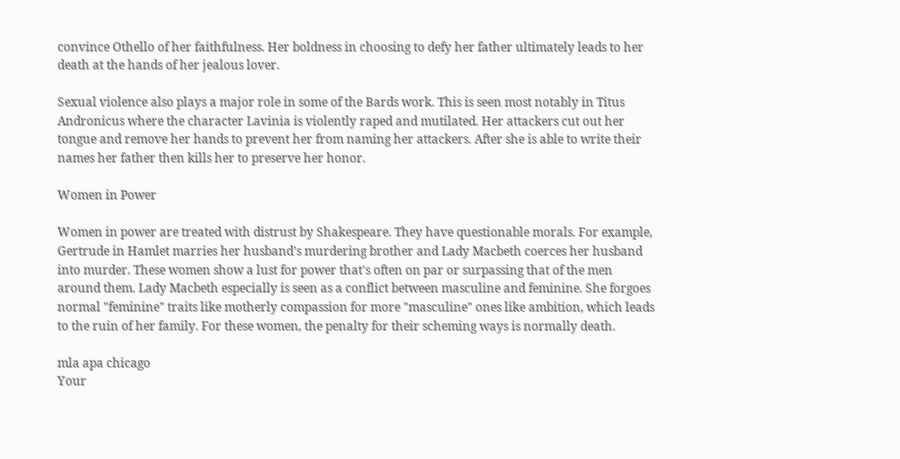convince Othello of her faithfulness. Her boldness in choosing to defy her father ultimately leads to her death at the hands of her jealous lover.

Sexual violence also plays a major role in some of the Bards work. This is seen most notably in Titus Andronicus where the character Lavinia is violently raped and mutilated. Her attackers cut out her tongue and remove her hands to prevent her from naming her attackers. After she is able to write their names her father then kills her to preserve her honor.

Women in Power

Women in power are treated with distrust by Shakespeare. They have questionable morals. For example, Gertrude in Hamlet marries her husband’s murdering brother and Lady Macbeth coerces her husband into murder. These women show a lust for power that's often on par or surpassing that of the men around them. Lady Macbeth especially is seen as a conflict between masculine and feminine. She forgoes normal "feminine" traits like motherly compassion for more "masculine" ones like ambition, which leads to the ruin of her family. For these women, the penalty for their scheming ways is normally death.

mla apa chicago
Your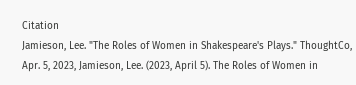Citation
Jamieson, Lee. "The Roles of Women in Shakespeare's Plays." ThoughtCo, Apr. 5, 2023, Jamieson, Lee. (2023, April 5). The Roles of Women in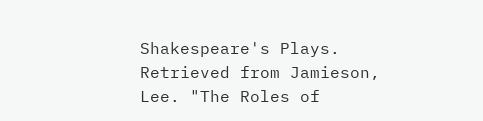Shakespeare's Plays. Retrieved from Jamieson, Lee. "The Roles of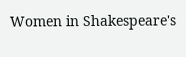Women in Shakespeare's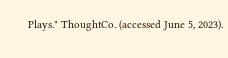Plays." ThoughtCo. (accessed June 5, 2023).